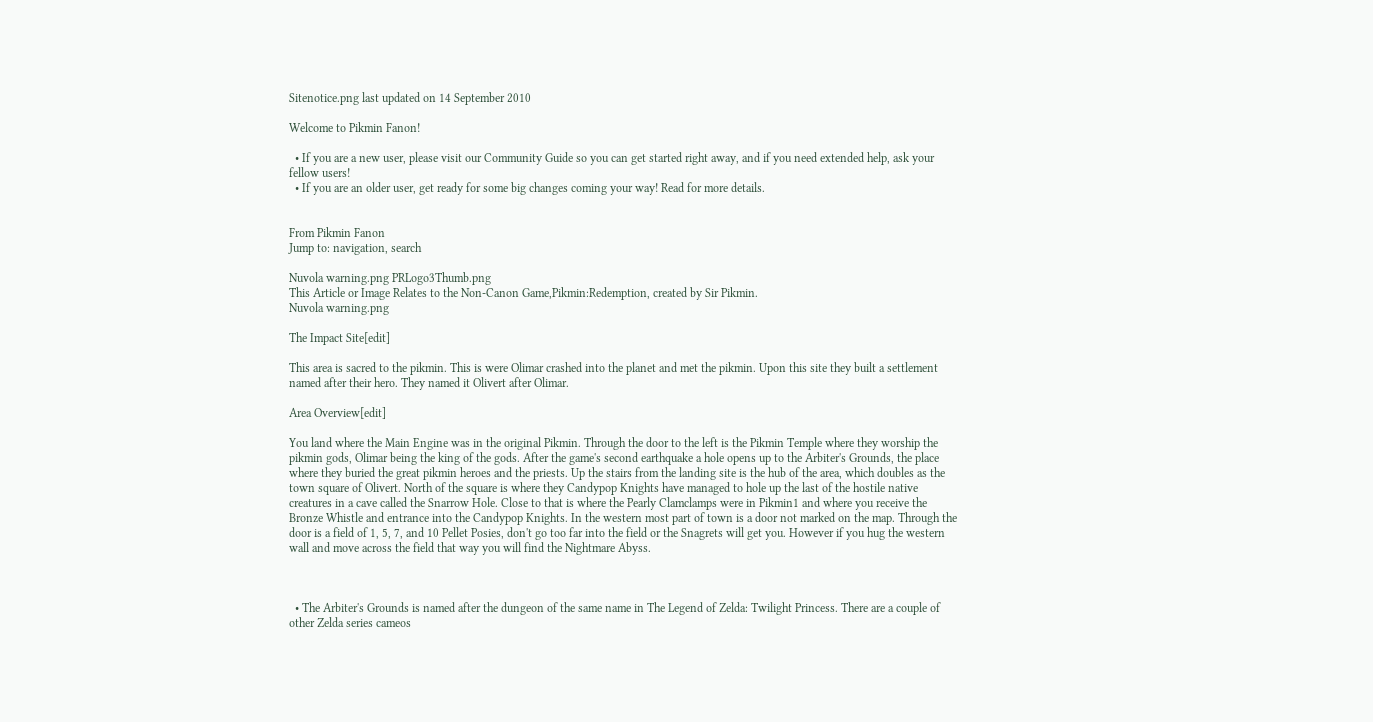Sitenotice.png last updated on 14 September 2010

Welcome to Pikmin Fanon!

  • If you are a new user, please visit our Community Guide so you can get started right away, and if you need extended help, ask your fellow users!
  • If you are an older user, get ready for some big changes coming your way! Read for more details.


From Pikmin Fanon
Jump to: navigation, search

Nuvola warning.png PRLogo3Thumb.png
This Article or Image Relates to the Non-Canon Game,Pikmin:Redemption, created by Sir Pikmin.
Nuvola warning.png

The Impact Site[edit]

This area is sacred to the pikmin. This is were Olimar crashed into the planet and met the pikmin. Upon this site they built a settlement named after their hero. They named it Olivert after Olimar.

Area Overview[edit]

You land where the Main Engine was in the original Pikmin. Through the door to the left is the Pikmin Temple where they worship the pikmin gods, Olimar being the king of the gods. After the game's second earthquake a hole opens up to the Arbiter's Grounds, the place where they buried the great pikmin heroes and the priests. Up the stairs from the landing site is the hub of the area, which doubles as the town square of Olivert. North of the square is where they Candypop Knights have managed to hole up the last of the hostile native creatures in a cave called the Snarrow Hole. Close to that is where the Pearly Clamclamps were in Pikmin1 and where you receive the Bronze Whistle and entrance into the Candypop Knights. In the western most part of town is a door not marked on the map. Through the door is a field of 1, 5, 7, and 10 Pellet Posies, don't go too far into the field or the Snagrets will get you. However if you hug the western wall and move across the field that way you will find the Nightmare Abyss.



  • The Arbiter's Grounds is named after the dungeon of the same name in The Legend of Zelda: Twilight Princess. There are a couple of other Zelda series cameos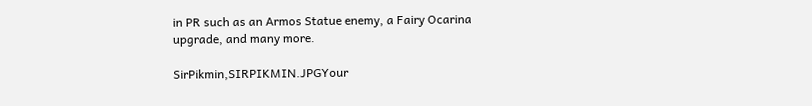in PR such as an Armos Statue enemy, a Fairy Ocarina upgrade, and many more.

SirPikmin,SIRPIKMIN.JPGYour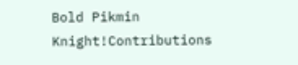Bold Pikmin Knight!Contributions